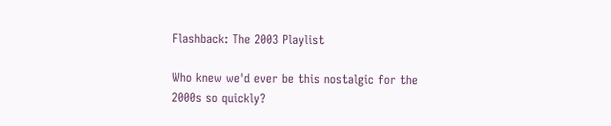Flashback: The 2003 Playlist

Who knew we'd ever be this nostalgic for the 2000s so quickly?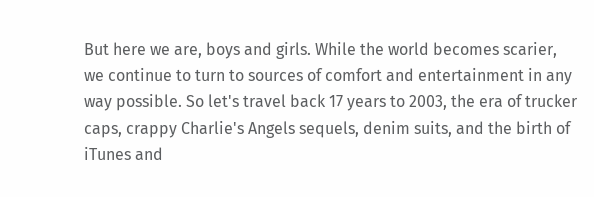But here we are, boys and girls. While the world becomes scarier, we continue to turn to sources of comfort and entertainment in any way possible. So let's travel back 17 years to 2003, the era of trucker caps, crappy Charlie's Angels sequels, denim suits, and the birth of iTunes and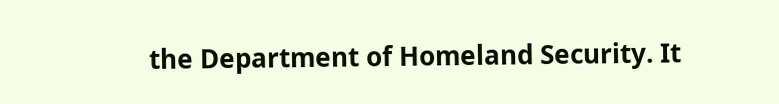the Department of Homeland Security. It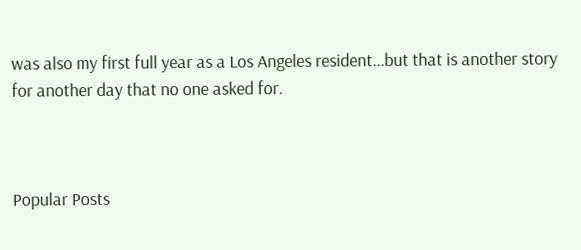was also my first full year as a Los Angeles resident...but that is another story for another day that no one asked for.



Popular Posts